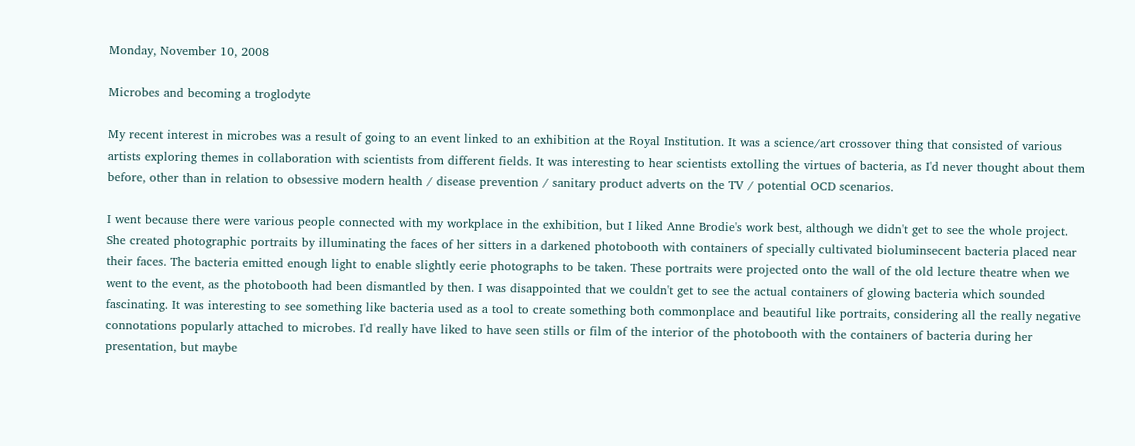Monday, November 10, 2008

Microbes and becoming a troglodyte

My recent interest in microbes was a result of going to an event linked to an exhibition at the Royal Institution. It was a science/art crossover thing that consisted of various artists exploring themes in collaboration with scientists from different fields. It was interesting to hear scientists extolling the virtues of bacteria, as I'd never thought about them before, other than in relation to obsessive modern health / disease prevention / sanitary product adverts on the TV / potential OCD scenarios.

I went because there were various people connected with my workplace in the exhibition, but I liked Anne Brodie's work best, although we didn't get to see the whole project. She created photographic portraits by illuminating the faces of her sitters in a darkened photobooth with containers of specially cultivated bioluminsecent bacteria placed near their faces. The bacteria emitted enough light to enable slightly eerie photographs to be taken. These portraits were projected onto the wall of the old lecture theatre when we went to the event, as the photobooth had been dismantled by then. I was disappointed that we couldn't get to see the actual containers of glowing bacteria which sounded fascinating. It was interesting to see something like bacteria used as a tool to create something both commonplace and beautiful like portraits, considering all the really negative connotations popularly attached to microbes. I'd really have liked to have seen stills or film of the interior of the photobooth with the containers of bacteria during her presentation, but maybe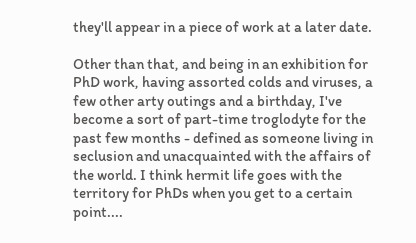they'll appear in a piece of work at a later date.

Other than that, and being in an exhibition for PhD work, having assorted colds and viruses, a few other arty outings and a birthday, I've become a sort of part-time troglodyte for the past few months - defined as someone living in seclusion and unacquainted with the affairs of the world. I think hermit life goes with the territory for PhDs when you get to a certain point....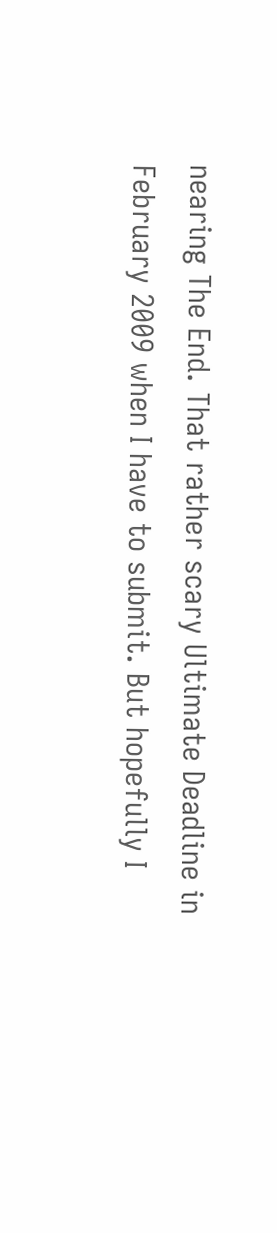nearing The End. That rather scary Ultimate Deadline in February 2009 when I have to submit. But hopefully I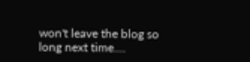won't leave the blog so long next time....